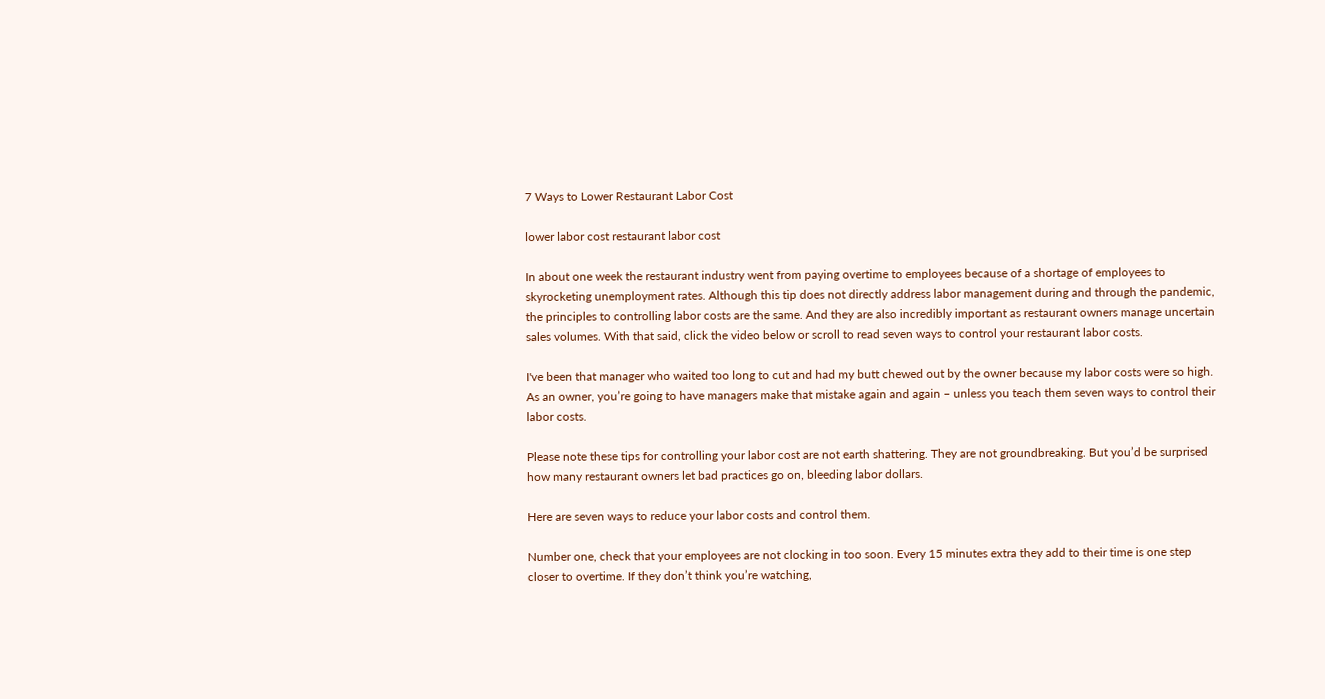7 Ways to Lower Restaurant Labor Cost

lower labor cost restaurant labor cost

In about one week the restaurant industry went from paying overtime to employees because of a shortage of employees to skyrocketing unemployment rates. Although this tip does not directly address labor management during and through the pandemic, the principles to controlling labor costs are the same. And they are also incredibly important as restaurant owners manage uncertain sales volumes. With that said, click the video below or scroll to read seven ways to control your restaurant labor costs.

I've been that manager who waited too long to cut and had my butt chewed out by the owner because my labor costs were so high. As an owner, you’re going to have managers make that mistake again and again – unless you teach them seven ways to control their labor costs.

Please note these tips for controlling your labor cost are not earth shattering. They are not groundbreaking. But you’d be surprised how many restaurant owners let bad practices go on, bleeding labor dollars.

Here are seven ways to reduce your labor costs and control them.

Number one, check that your employees are not clocking in too soon. Every 15 minutes extra they add to their time is one step closer to overtime. If they don’t think you’re watching,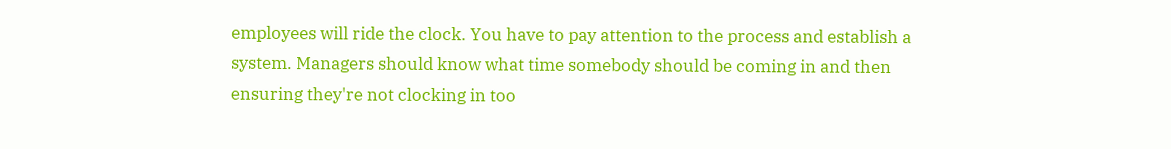employees will ride the clock. You have to pay attention to the process and establish a system. Managers should know what time somebody should be coming in and then ensuring they're not clocking in too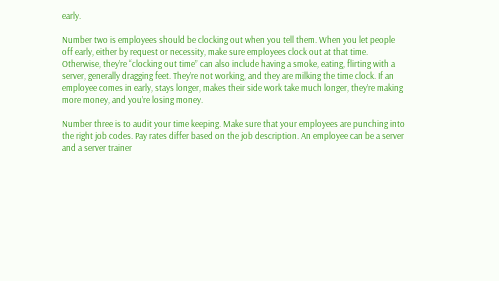early.

Number two is employees should be clocking out when you tell them. When you let people off early, either by request or necessity, make sure employees clock out at that time. Otherwise, they’re “clocking out time” can also include having a smoke, eating, flirting with a server, generally dragging feet. They’re not working, and they are milking the time clock. If an employee comes in early, stays longer, makes their side work take much longer, they’re making more money, and you’re losing money.

Number three is to audit your time keeping. Make sure that your employees are punching into the right job codes. Pay rates differ based on the job description. An employee can be a server and a server trainer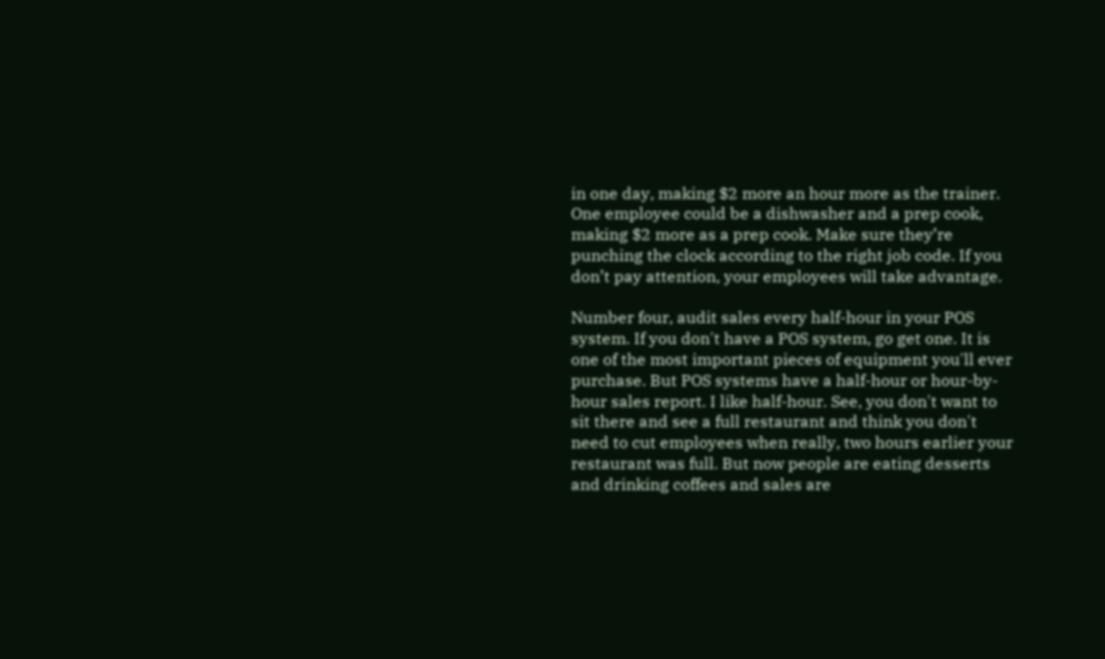in one day, making $2 more an hour more as the trainer. One employee could be a dishwasher and a prep cook, making $2 more as a prep cook. Make sure they’re punching the clock according to the right job code. If you don’t pay attention, your employees will take advantage.

Number four, audit sales every half-hour in your POS system. If you don't have a POS system, go get one. It is one of the most important pieces of equipment you'll ever purchase. But POS systems have a half-hour or hour-by-hour sales report. I like half-hour. See, you don't want to sit there and see a full restaurant and think you don't need to cut employees when really, two hours earlier your restaurant was full. But now people are eating desserts and drinking coffees and sales are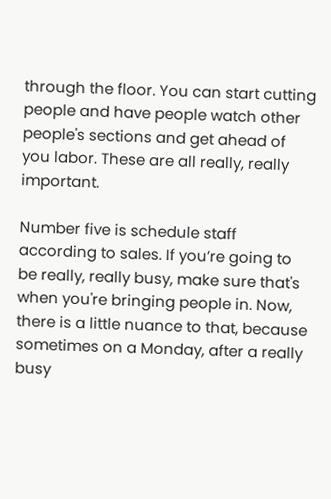through the floor. You can start cutting people and have people watch other people's sections and get ahead of you labor. These are all really, really important.

Number five is schedule staff according to sales. If you’re going to be really, really busy, make sure that's when you're bringing people in. Now, there is a little nuance to that, because sometimes on a Monday, after a really busy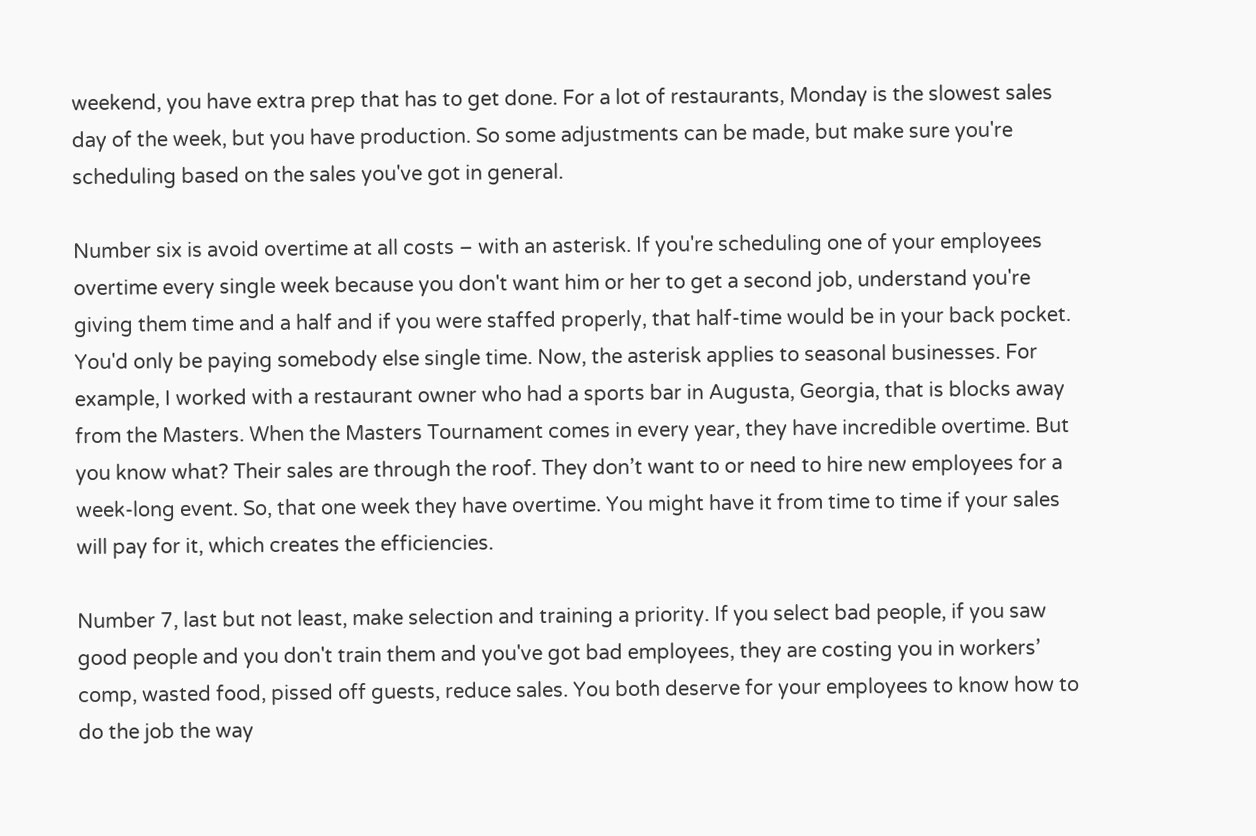weekend, you have extra prep that has to get done. For a lot of restaurants, Monday is the slowest sales day of the week, but you have production. So some adjustments can be made, but make sure you're scheduling based on the sales you've got in general.

Number six is avoid overtime at all costs – with an asterisk. If you're scheduling one of your employees overtime every single week because you don't want him or her to get a second job, understand you're giving them time and a half and if you were staffed properly, that half-time would be in your back pocket. You'd only be paying somebody else single time. Now, the asterisk applies to seasonal businesses. For example, I worked with a restaurant owner who had a sports bar in Augusta, Georgia, that is blocks away from the Masters. When the Masters Tournament comes in every year, they have incredible overtime. But you know what? Their sales are through the roof. They don’t want to or need to hire new employees for a week-long event. So, that one week they have overtime. You might have it from time to time if your sales will pay for it, which creates the efficiencies.

Number 7, last but not least, make selection and training a priority. If you select bad people, if you saw good people and you don't train them and you've got bad employees, they are costing you in workers’ comp, wasted food, pissed off guests, reduce sales. You both deserve for your employees to know how to do the job the way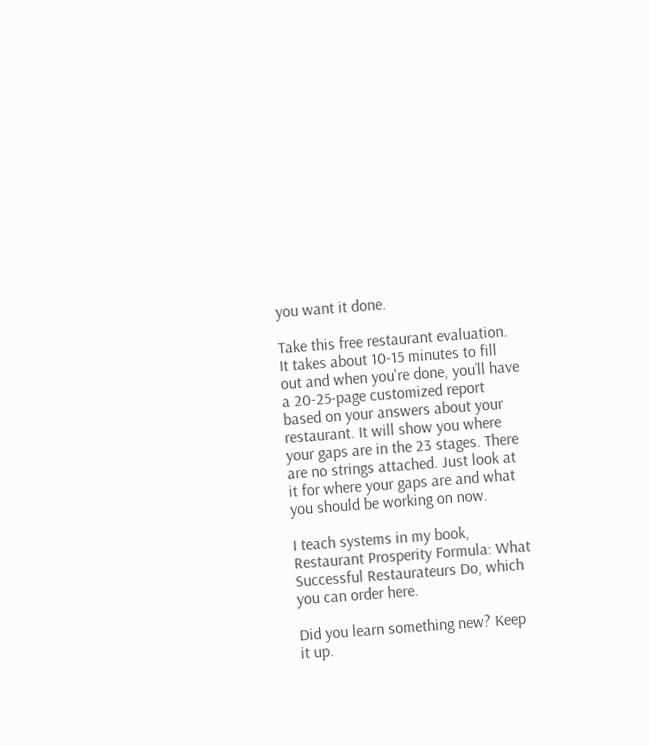you want it done.

Take this free restaurant evaluation. It takes about 10-15 minutes to fill out and when you're done, you’ll have a 20-25-page customized report based on your answers about your restaurant. It will show you where your gaps are in the 23 stages. There are no strings attached. Just look at it for where your gaps are and what you should be working on now.

I teach systems in my book, Restaurant Prosperity Formula: What Successful Restaurateurs Do, which you can order here.

Did you learn something new? Keep it up.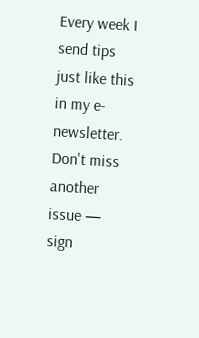Every week I send tips just like this in my e-newsletter. Don't miss another issue —
sign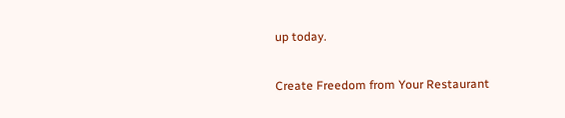up today.

Create Freedom from Your Restaurant